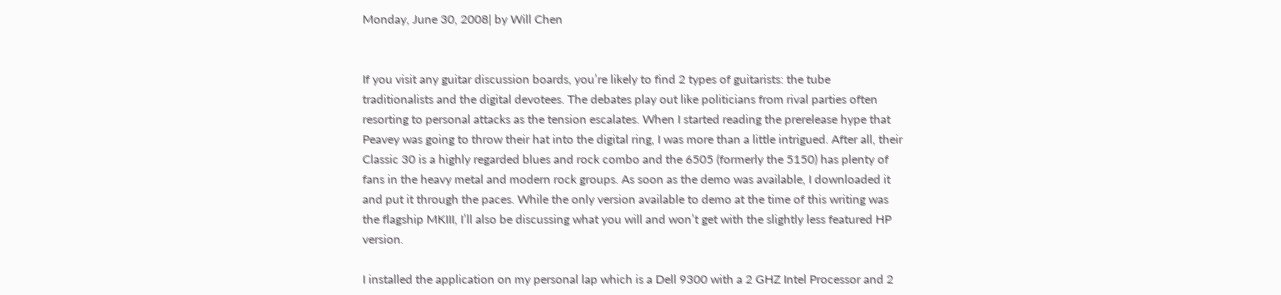Monday, June 30, 2008| by Will Chen


If you visit any guitar discussion boards, you’re likely to find 2 types of guitarists: the tube traditionalists and the digital devotees. The debates play out like politicians from rival parties often resorting to personal attacks as the tension escalates. When I started reading the prerelease hype that Peavey was going to throw their hat into the digital ring, I was more than a little intrigued. After all, their Classic 30 is a highly regarded blues and rock combo and the 6505 (formerly the 5150) has plenty of fans in the heavy metal and modern rock groups. As soon as the demo was available, I downloaded it and put it through the paces. While the only version available to demo at the time of this writing was the flagship MKIII, I’ll also be discussing what you will and won’t get with the slightly less featured HP version.

I installed the application on my personal lap which is a Dell 9300 with a 2 GHZ Intel Processor and 2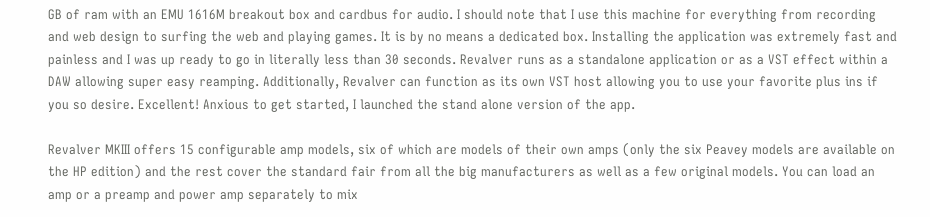GB of ram with an EMU 1616M breakout box and cardbus for audio. I should note that I use this machine for everything from recording and web design to surfing the web and playing games. It is by no means a dedicated box. Installing the application was extremely fast and painless and I was up ready to go in literally less than 30 seconds. Revalver runs as a standalone application or as a VST effect within a DAW allowing super easy reamping. Additionally, Revalver can function as its own VST host allowing you to use your favorite plus ins if you so desire. Excellent! Anxious to get started, I launched the stand alone version of the app.

Revalver MKIII offers 15 configurable amp models, six of which are models of their own amps (only the six Peavey models are available on the HP edition) and the rest cover the standard fair from all the big manufacturers as well as a few original models. You can load an amp or a preamp and power amp separately to mix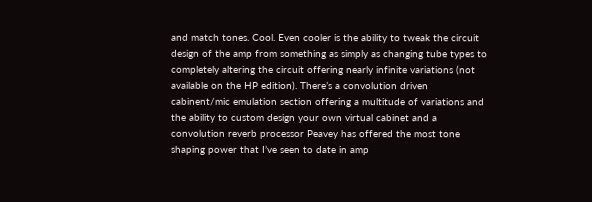and match tones. Cool. Even cooler is the ability to tweak the circuit design of the amp from something as simply as changing tube types to completely altering the circuit offering nearly infinite variations (not available on the HP edition). There’s a convolution driven cabinent/mic emulation section offering a multitude of variations and the ability to custom design your own virtual cabinet and a convolution reverb processor Peavey has offered the most tone shaping power that I’ve seen to date in amp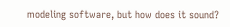modeling software, but how does it sound?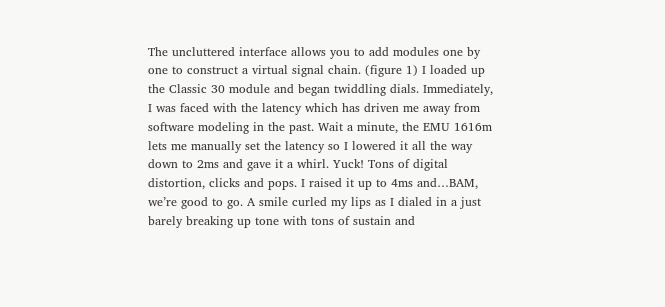The uncluttered interface allows you to add modules one by one to construct a virtual signal chain. (figure 1) I loaded up the Classic 30 module and began twiddling dials. Immediately, I was faced with the latency which has driven me away from software modeling in the past. Wait a minute, the EMU 1616m lets me manually set the latency so I lowered it all the way down to 2ms and gave it a whirl. Yuck! Tons of digital distortion, clicks and pops. I raised it up to 4ms and…BAM, we’re good to go. A smile curled my lips as I dialed in a just barely breaking up tone with tons of sustain and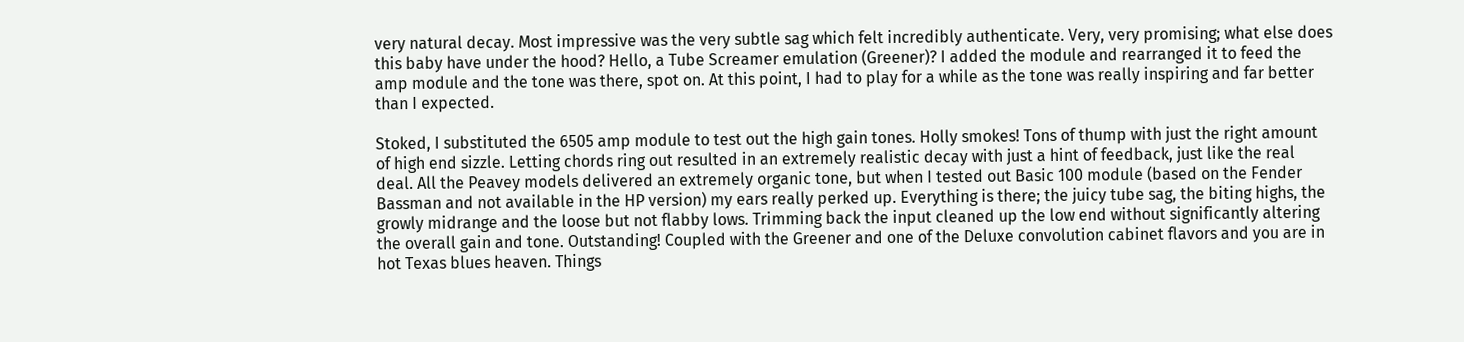very natural decay. Most impressive was the very subtle sag which felt incredibly authenticate. Very, very promising; what else does this baby have under the hood? Hello, a Tube Screamer emulation (Greener)? I added the module and rearranged it to feed the amp module and the tone was there, spot on. At this point, I had to play for a while as the tone was really inspiring and far better than I expected.

Stoked, I substituted the 6505 amp module to test out the high gain tones. Holly smokes! Tons of thump with just the right amount of high end sizzle. Letting chords ring out resulted in an extremely realistic decay with just a hint of feedback, just like the real deal. All the Peavey models delivered an extremely organic tone, but when I tested out Basic 100 module (based on the Fender Bassman and not available in the HP version) my ears really perked up. Everything is there; the juicy tube sag, the biting highs, the growly midrange and the loose but not flabby lows. Trimming back the input cleaned up the low end without significantly altering the overall gain and tone. Outstanding! Coupled with the Greener and one of the Deluxe convolution cabinet flavors and you are in hot Texas blues heaven. Things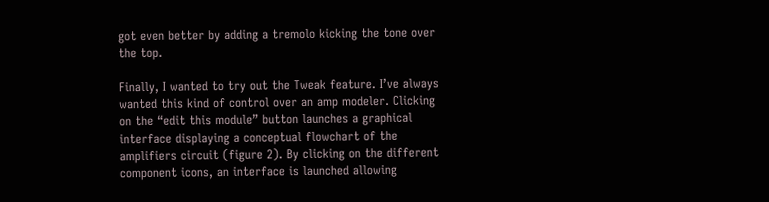got even better by adding a tremolo kicking the tone over the top.

Finally, I wanted to try out the Tweak feature. I’ve always wanted this kind of control over an amp modeler. Clicking on the “edit this module” button launches a graphical interface displaying a conceptual flowchart of the amplifiers circuit (figure 2). By clicking on the different component icons, an interface is launched allowing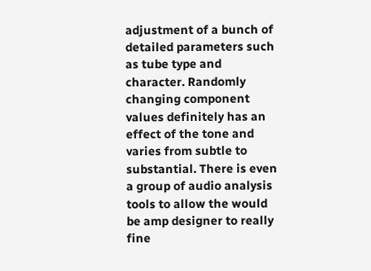adjustment of a bunch of detailed parameters such as tube type and character. Randomly changing component values definitely has an effect of the tone and varies from subtle to substantial. There is even a group of audio analysis tools to allow the would be amp designer to really fine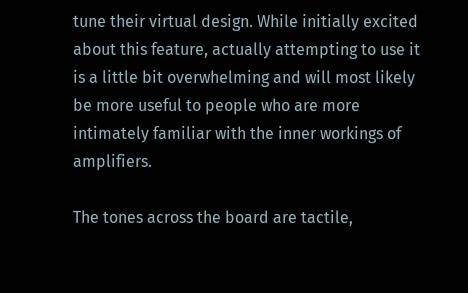tune their virtual design. While initially excited about this feature, actually attempting to use it is a little bit overwhelming and will most likely be more useful to people who are more intimately familiar with the inner workings of amplifiers.

The tones across the board are tactile,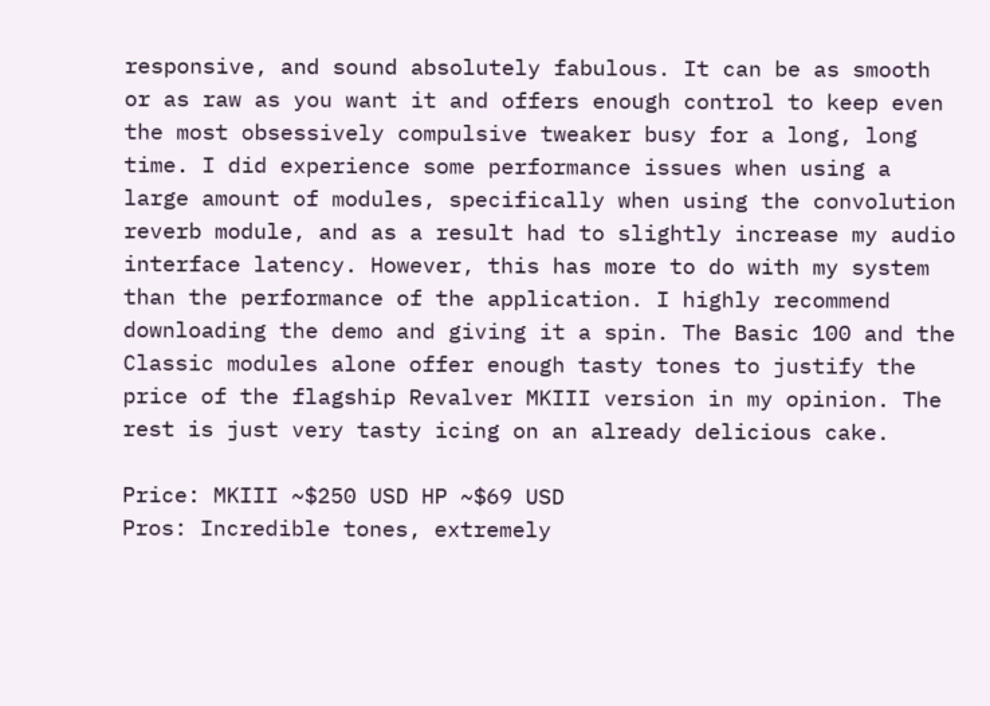responsive, and sound absolutely fabulous. It can be as smooth or as raw as you want it and offers enough control to keep even the most obsessively compulsive tweaker busy for a long, long time. I did experience some performance issues when using a large amount of modules, specifically when using the convolution reverb module, and as a result had to slightly increase my audio interface latency. However, this has more to do with my system than the performance of the application. I highly recommend downloading the demo and giving it a spin. The Basic 100 and the Classic modules alone offer enough tasty tones to justify the price of the flagship Revalver MKIII version in my opinion. The rest is just very tasty icing on an already delicious cake.

Price: MKIII ~$250 USD HP ~$69 USD
Pros: Incredible tones, extremely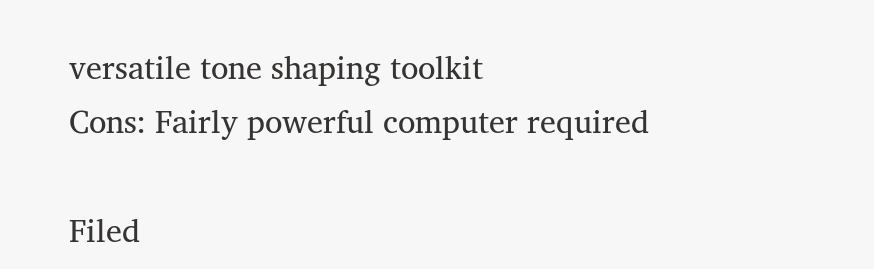versatile tone shaping toolkit
Cons: Fairly powerful computer required

Filed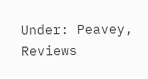Under: Peavey, Reviews